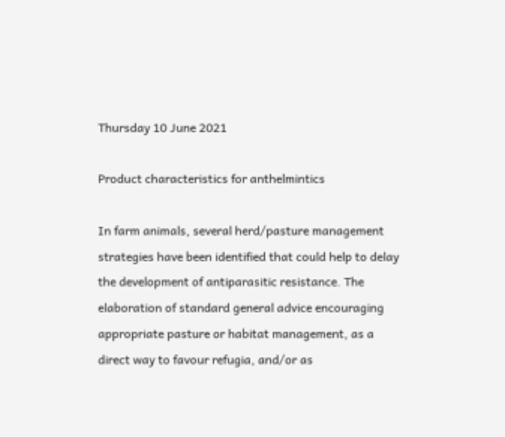Thursday 10 June 2021

Product characteristics for anthelmintics

In farm animals, several herd/pasture management strategies have been identified that could help to delay the development of antiparasitic resistance. The elaboration of standard general advice encouraging appropriate pasture or habitat management, as a direct way to favour refugia, and/or as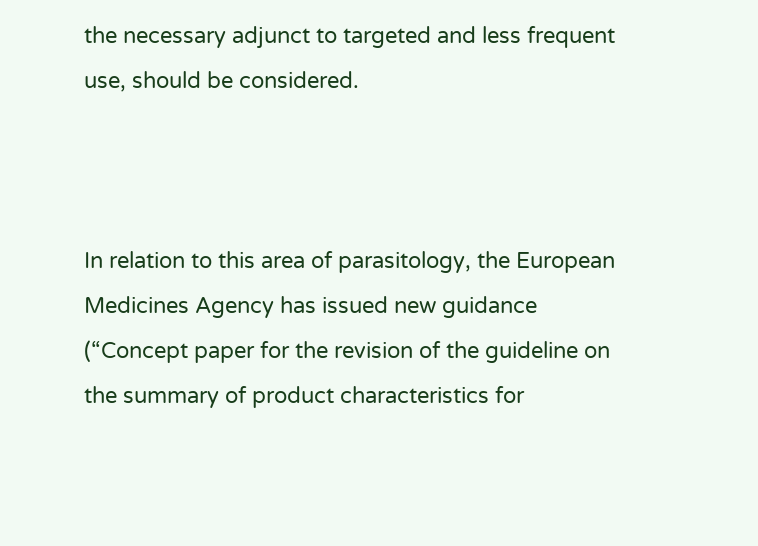the necessary adjunct to targeted and less frequent use, should be considered.



In relation to this area of parasitology, the European Medicines Agency has issued new guidance (“Concept paper for the revision of the guideline on the summary of product characteristics for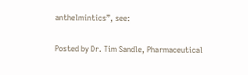anthelmintics”, see:

Posted by Dr. Tim Sandle, Pharmaceutical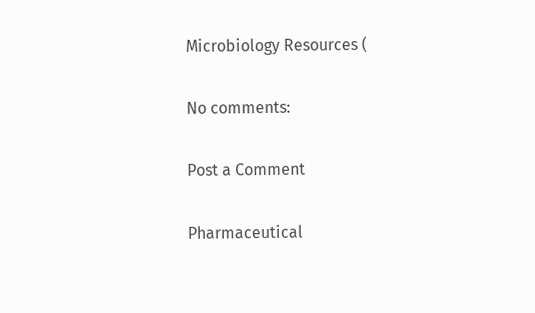Microbiology Resources (

No comments:

Post a Comment

Pharmaceutical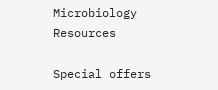Microbiology Resources

Special offers